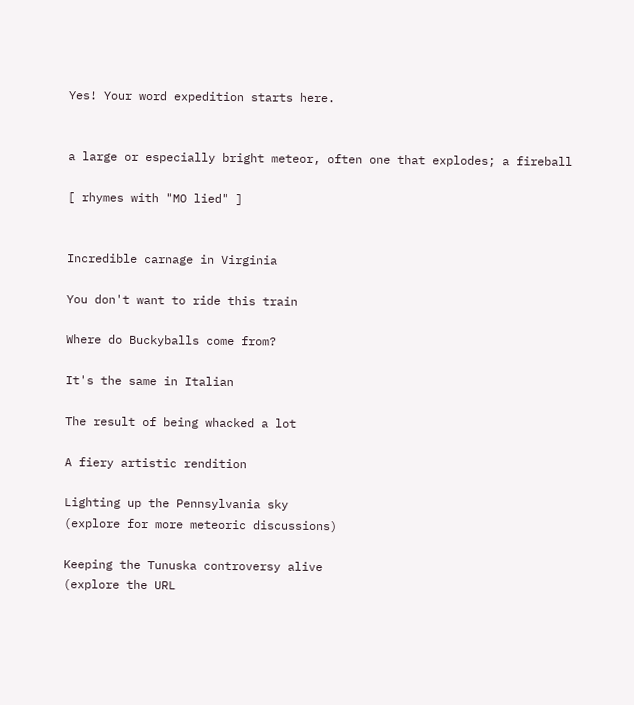Yes! Your word expedition starts here.


a large or especially bright meteor, often one that explodes; a fireball

[ rhymes with "MO lied" ]


Incredible carnage in Virginia

You don't want to ride this train

Where do Buckyballs come from?

It's the same in Italian

The result of being whacked a lot

A fiery artistic rendition

Lighting up the Pennsylvania sky
(explore for more meteoric discussions)

Keeping the Tunuska controversy alive
(explore the URL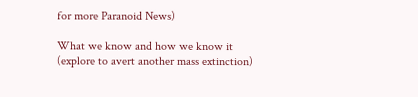for more Paranoid News)

What we know and how we know it
(explore to avert another mass extinction)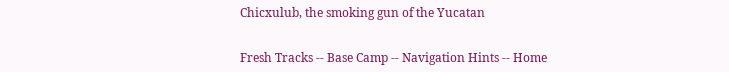Chicxulub, the smoking gun of the Yucatan


Fresh Tracks -- Base Camp -- Navigation Hints -- Home